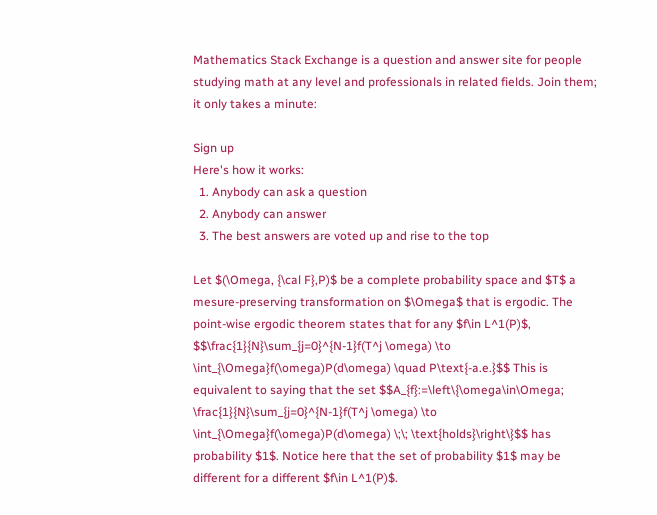Mathematics Stack Exchange is a question and answer site for people studying math at any level and professionals in related fields. Join them; it only takes a minute:

Sign up
Here's how it works:
  1. Anybody can ask a question
  2. Anybody can answer
  3. The best answers are voted up and rise to the top

Let $(\Omega, {\cal F},P)$ be a complete probability space and $T$ a mesure-preserving transformation on $\Omega$ that is ergodic. The point-wise ergodic theorem states that for any $f\in L^1(P)$, $$\frac{1}{N}\sum_{j=0}^{N-1}f(T^j \omega) \to \int_{\Omega}f(\omega)P(d\omega) \quad P\text{-a.e.}$$ This is equivalent to saying that the set $$A_{f}:=\left\{\omega\in\Omega; \frac{1}{N}\sum_{j=0}^{N-1}f(T^j \omega) \to \int_{\Omega}f(\omega)P(d\omega) \;\; \text{holds}\right\}$$ has probability $1$. Notice here that the set of probability $1$ may be different for a different $f\in L^1(P)$.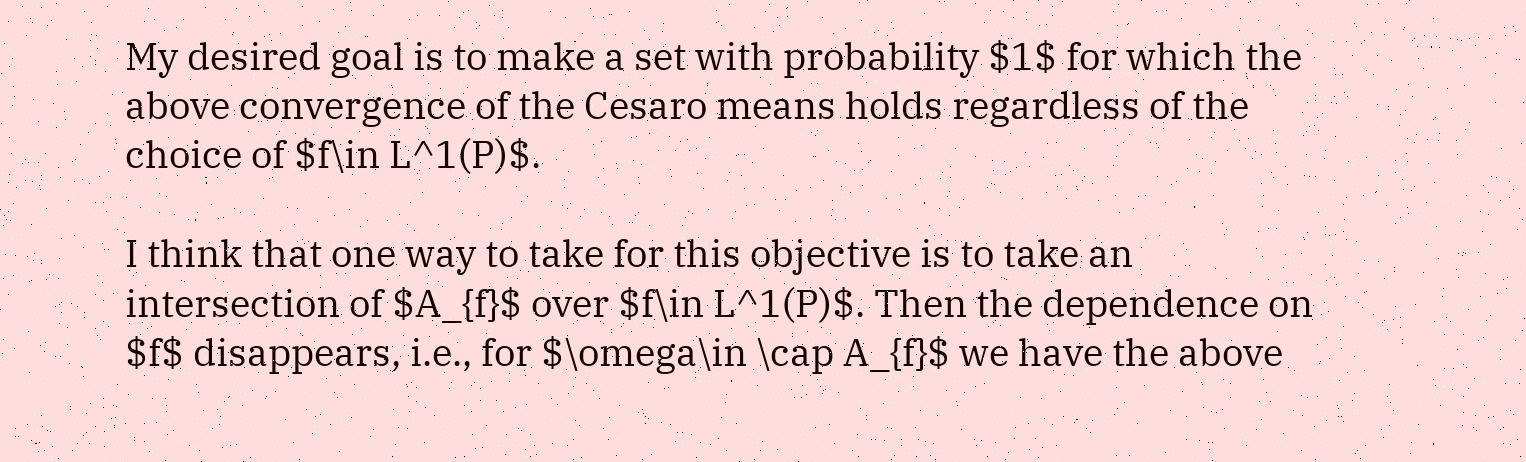My desired goal is to make a set with probability $1$ for which the above convergence of the Cesaro means holds regardless of the choice of $f\in L^1(P)$.

I think that one way to take for this objective is to take an intersection of $A_{f}$ over $f\in L^1(P)$. Then the dependence on $f$ disappears, i.e., for $\omega\in \cap A_{f}$ we have the above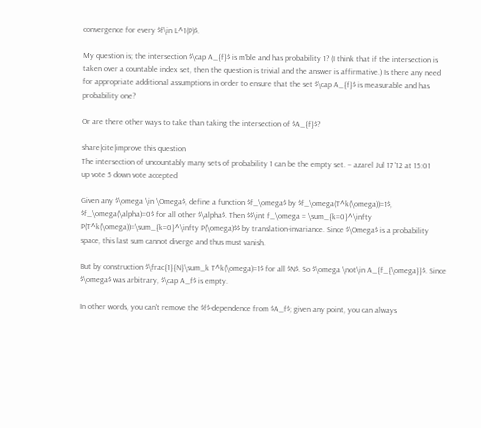convergence for every $f\in L^1(P)$.

My question is; the intersection $\cap A_{f}$ is m'ble and has probability 1? (I think that if the intersection is taken over a countable index set, then the question is trivial and the answer is affirmative.) Is there any need for appropriate additional assumptions in order to ensure that the set $\cap A_{f}$ is measurable and has probability one?

Or are there other ways to take than taking the intersection of $A_{f}$?

share|cite|improve this question
The intersection of uncountably many sets of probability 1 can be the empty set. – azarel Jul 17 '12 at 15:01
up vote 5 down vote accepted

Given any $\omega \in \Omega$, define a function $f_\omega$ by $f_\omega(T^k(\omega))=1$, $f_\omega(\alpha)=0$ for all other $\alpha$. Then $$\int f_\omega = \sum_{k=0}^\infty P(T^k(\omega))=\sum_{k=0}^\infty P(\omega)$$ by translation-invariance. Since $\Omega$ is a probability space, this last sum cannot diverge and thus must vanish.

But by construction $\frac{1}{N}\sum_k T^k(\omega)=1$ for all $N$. So $\omega \not\in A_{f_{\omega}}$. Since $\omega$ was arbitrary, $\cap A_f$ is empty.

In other words, you can't remove the $f$-dependence from $A_f$; given any point, you can always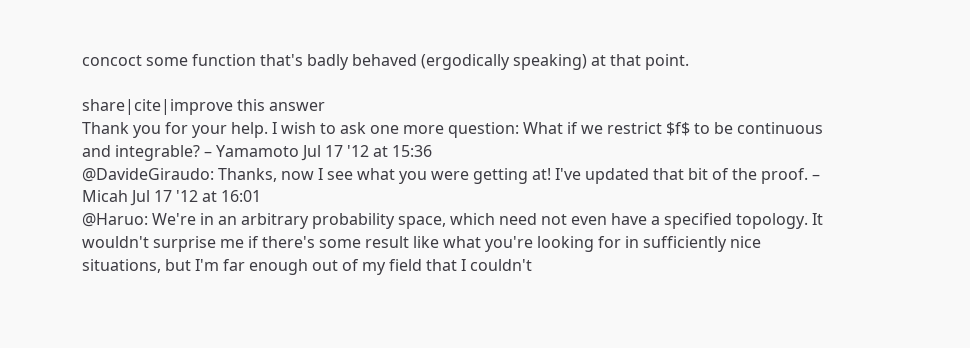concoct some function that's badly behaved (ergodically speaking) at that point.

share|cite|improve this answer
Thank you for your help. I wish to ask one more question: What if we restrict $f$ to be continuous and integrable? – Yamamoto Jul 17 '12 at 15:36
@DavideGiraudo: Thanks, now I see what you were getting at! I've updated that bit of the proof. – Micah Jul 17 '12 at 16:01
@Haruo: We're in an arbitrary probability space, which need not even have a specified topology. It wouldn't surprise me if there's some result like what you're looking for in sufficiently nice situations, but I'm far enough out of my field that I couldn't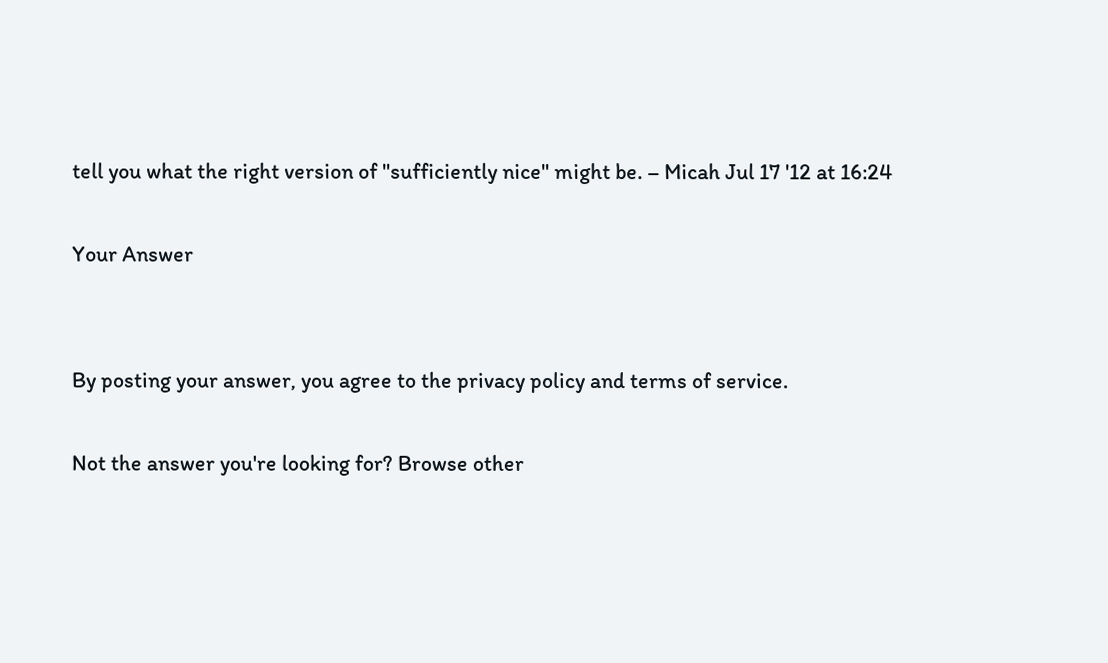tell you what the right version of "sufficiently nice" might be. – Micah Jul 17 '12 at 16:24

Your Answer


By posting your answer, you agree to the privacy policy and terms of service.

Not the answer you're looking for? Browse other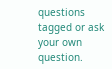questions tagged or ask your own question.